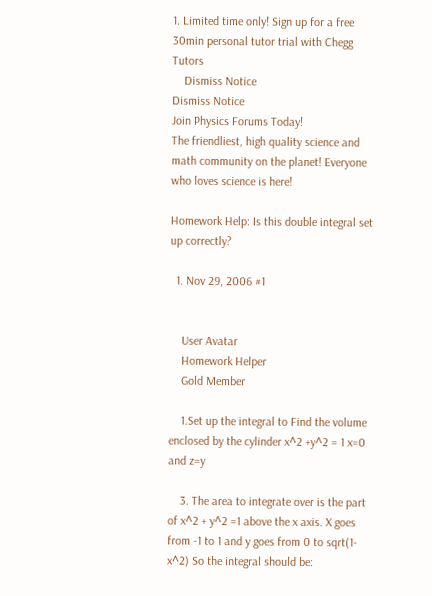1. Limited time only! Sign up for a free 30min personal tutor trial with Chegg Tutors
    Dismiss Notice
Dismiss Notice
Join Physics Forums Today!
The friendliest, high quality science and math community on the planet! Everyone who loves science is here!

Homework Help: Is this double integral set up correctly?

  1. Nov 29, 2006 #1


    User Avatar
    Homework Helper
    Gold Member

    1.Set up the integral to Find the volume enclosed by the cylinder x^2 +y^2 = 1 x=0 and z=y

    3. The area to integrate over is the part of x^2 + y^2 =1 above the x axis. X goes from -1 to 1 and y goes from 0 to sqrt(1-x^2) So the integral should be: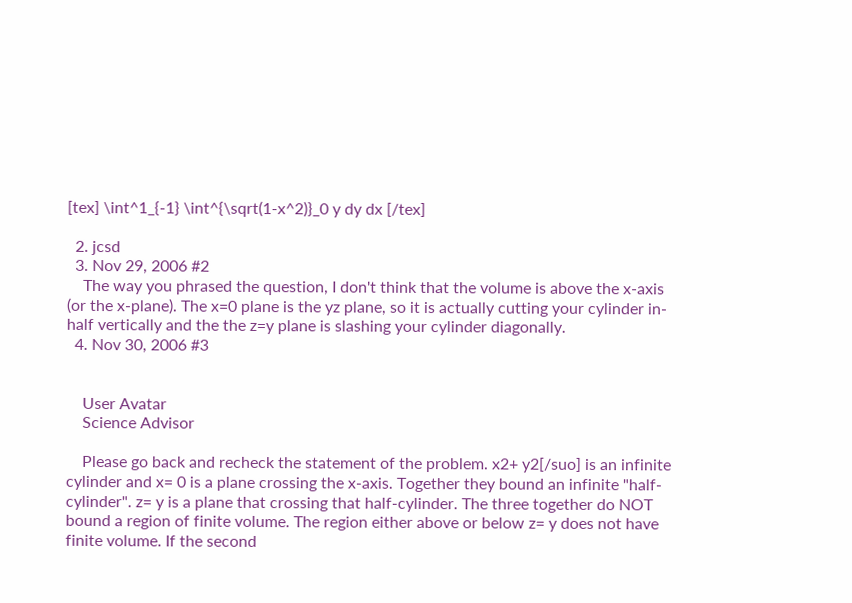[tex] \int^1_{-1} \int^{\sqrt(1-x^2)}_0 y dy dx [/tex]

  2. jcsd
  3. Nov 29, 2006 #2
    The way you phrased the question, I don't think that the volume is above the x-axis (or the x-plane). The x=0 plane is the yz plane, so it is actually cutting your cylinder in-half vertically and the the z=y plane is slashing your cylinder diagonally.
  4. Nov 30, 2006 #3


    User Avatar
    Science Advisor

    Please go back and recheck the statement of the problem. x2+ y2[/suo] is an infinite cylinder and x= 0 is a plane crossing the x-axis. Together they bound an infinite "half-cylinder". z= y is a plane that crossing that half-cylinder. The three together do NOT bound a region of finite volume. The region either above or below z= y does not have finite volume. If the second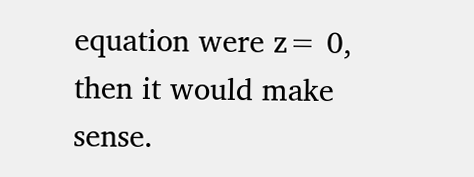equation were z= 0, then it would make sense.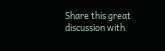Share this great discussion with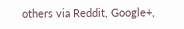others via Reddit, Google+,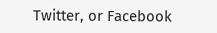Twitter, or Facebook